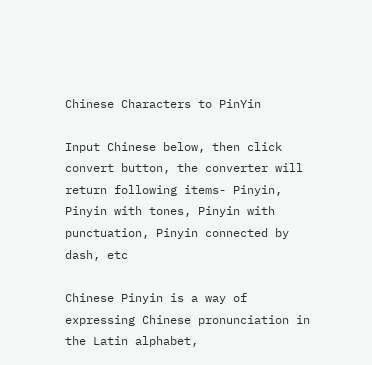Chinese Characters to PinYin

Input Chinese below, then click convert button, the converter will return following items- Pinyin, Pinyin with tones, Pinyin with punctuation, Pinyin connected by dash, etc

Chinese Pinyin is a way of expressing Chinese pronunciation in the Latin alphabet,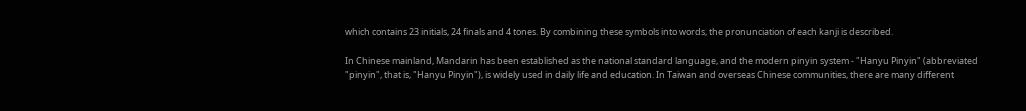which contains 23 initials, 24 finals and 4 tones. By combining these symbols into words, the pronunciation of each kanji is described.

In Chinese mainland, Mandarin has been established as the national standard language, and the modern pinyin system - "Hanyu Pinyin" (abbreviated "pinyin", that is, "Hanyu Pinyin"), is widely used in daily life and education. In Taiwan and overseas Chinese communities, there are many different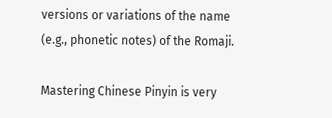versions or variations of the name (e.g., phonetic notes) of the Romaji.

Mastering Chinese Pinyin is very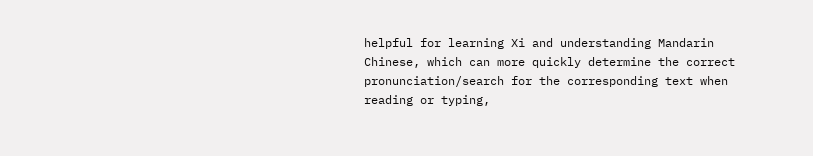helpful for learning Xi and understanding Mandarin Chinese, which can more quickly determine the correct pronunciation/search for the corresponding text when reading or typing,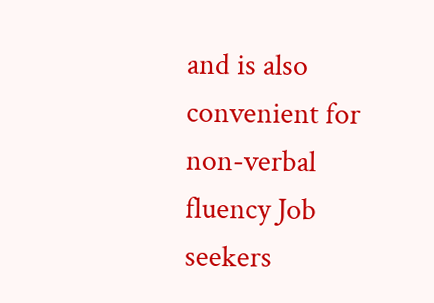and is also convenient for non-verbal fluency Job seekers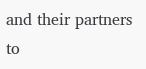and their partners to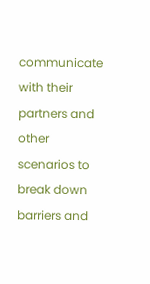communicate with their partners and other scenarios to break down barriers and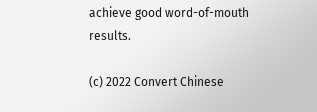achieve good word-of-mouth results.

(c) 2022 Convert Chinese